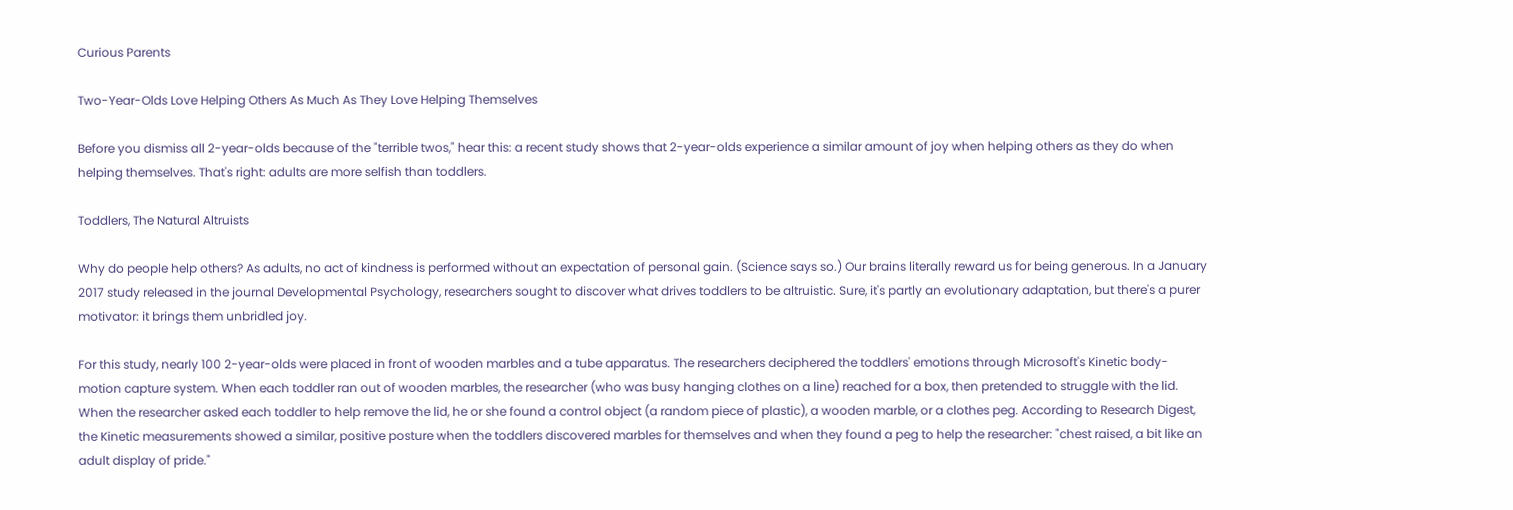Curious Parents

Two-Year-Olds Love Helping Others As Much As They Love Helping Themselves

Before you dismiss all 2-year-olds because of the "terrible twos," hear this: a recent study shows that 2-year-olds experience a similar amount of joy when helping others as they do when helping themselves. That's right: adults are more selfish than toddlers.

Toddlers, The Natural Altruists

Why do people help others? As adults, no act of kindness is performed without an expectation of personal gain. (Science says so.) Our brains literally reward us for being generous. In a January 2017 study released in the journal Developmental Psychology, researchers sought to discover what drives toddlers to be altruistic. Sure, it's partly an evolutionary adaptation, but there's a purer motivator: it brings them unbridled joy.

For this study, nearly 100 2-year-olds were placed in front of wooden marbles and a tube apparatus. The researchers deciphered the toddlers' emotions through Microsoft's Kinetic body-motion capture system. When each toddler ran out of wooden marbles, the researcher (who was busy hanging clothes on a line) reached for a box, then pretended to struggle with the lid. When the researcher asked each toddler to help remove the lid, he or she found a control object (a random piece of plastic), a wooden marble, or a clothes peg. According to Research Digest, the Kinetic measurements showed a similar, positive posture when the toddlers discovered marbles for themselves and when they found a peg to help the researcher: "chest raised, a bit like an adult display of pride."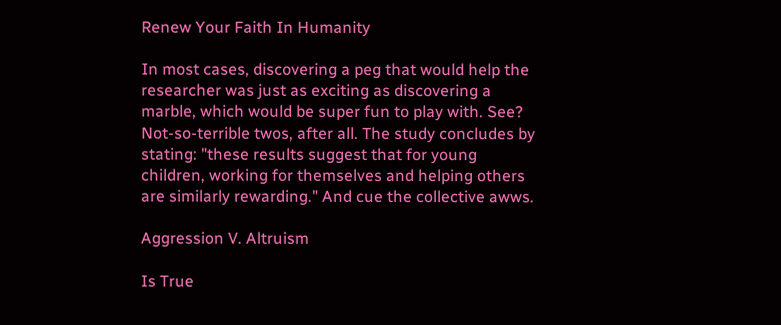Renew Your Faith In Humanity

In most cases, discovering a peg that would help the researcher was just as exciting as discovering a marble, which would be super fun to play with. See? Not-so-terrible twos, after all. The study concludes by stating: "these results suggest that for young children, working for themselves and helping others are similarly rewarding." And cue the collective awws.

Aggression V. Altruism

Is True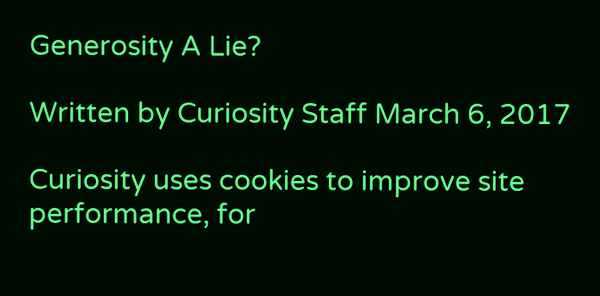Generosity A Lie?

Written by Curiosity Staff March 6, 2017

Curiosity uses cookies to improve site performance, for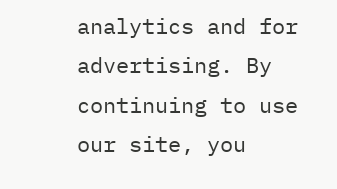analytics and for advertising. By continuing to use our site, you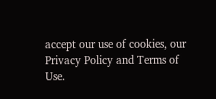accept our use of cookies, our Privacy Policy and Terms of Use.